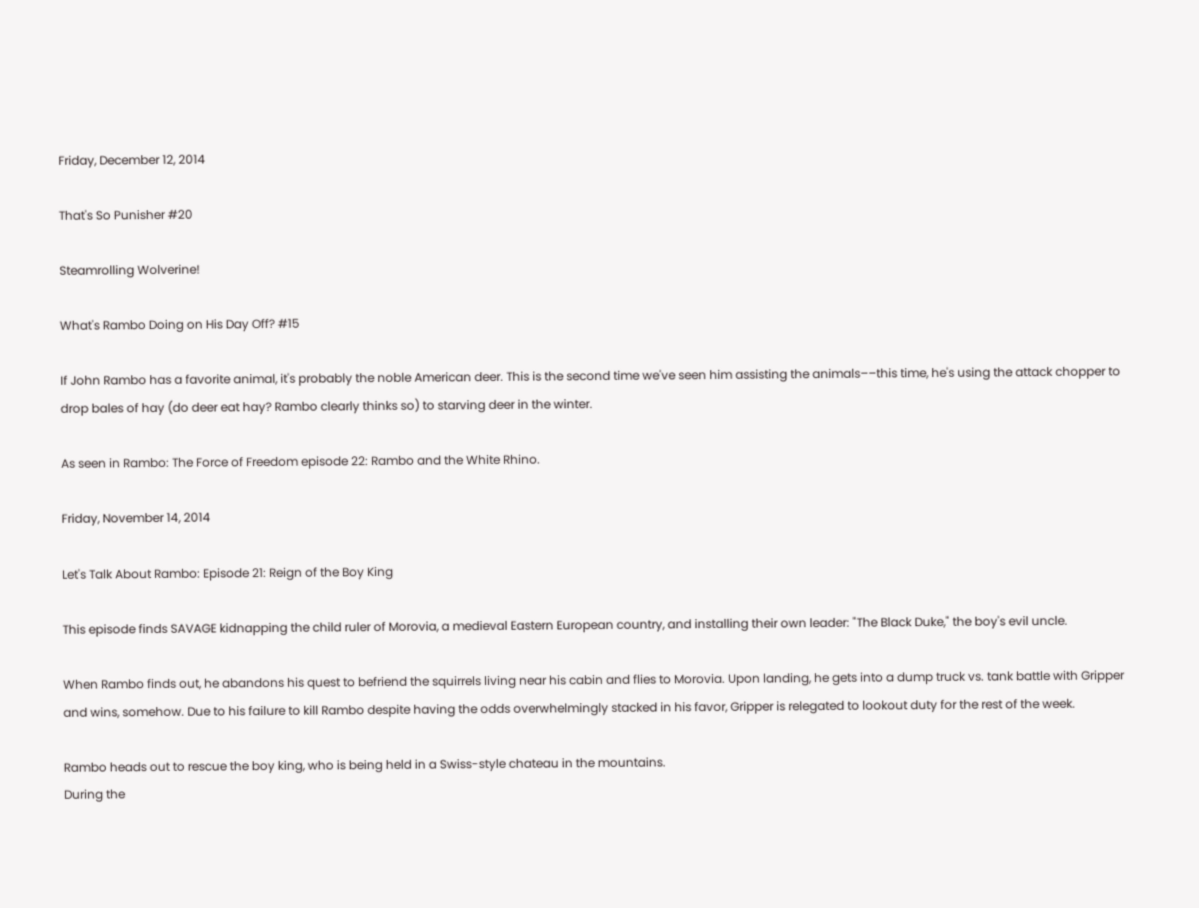Friday, December 12, 2014

That's So Punisher #20

Steamrolling Wolverine!

What's Rambo Doing on His Day Off? #15

If John Rambo has a favorite animal, it's probably the noble American deer. This is the second time we've seen him assisting the animals––this time, he's using the attack chopper to drop bales of hay (do deer eat hay? Rambo clearly thinks so) to starving deer in the winter.

As seen in Rambo: The Force of Freedom episode 22: Rambo and the White Rhino.

Friday, November 14, 2014

Let's Talk About Rambo: Episode 21: Reign of the Boy King

This episode finds SAVAGE kidnapping the child ruler of Morovia, a medieval Eastern European country, and installing their own leader: "The Black Duke," the boy's evil uncle.

When Rambo finds out, he abandons his quest to befriend the squirrels living near his cabin and flies to Morovia. Upon landing, he gets into a dump truck vs. tank battle with Gripper and wins, somehow. Due to his failure to kill Rambo despite having the odds overwhelmingly stacked in his favor, Gripper is relegated to lookout duty for the rest of the week.

Rambo heads out to rescue the boy king, who is being held in a Swiss-style chateau in the mountains.
During the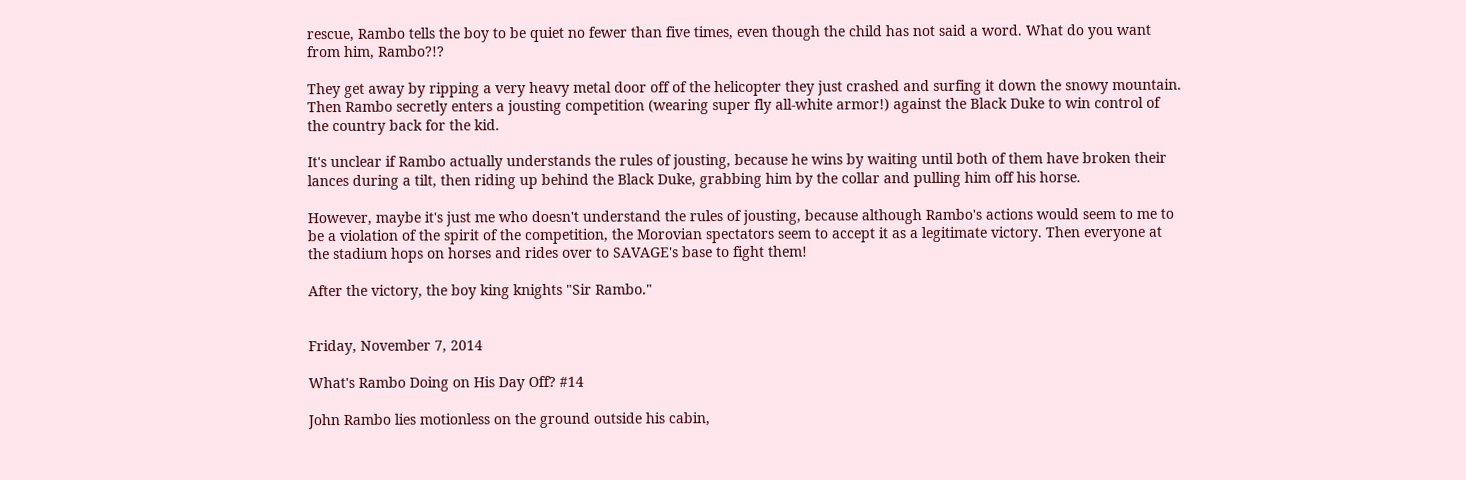rescue, Rambo tells the boy to be quiet no fewer than five times, even though the child has not said a word. What do you want from him, Rambo?!?

They get away by ripping a very heavy metal door off of the helicopter they just crashed and surfing it down the snowy mountain. Then Rambo secretly enters a jousting competition (wearing super fly all-white armor!) against the Black Duke to win control of the country back for the kid.

It's unclear if Rambo actually understands the rules of jousting, because he wins by waiting until both of them have broken their lances during a tilt, then riding up behind the Black Duke, grabbing him by the collar and pulling him off his horse.

However, maybe it's just me who doesn't understand the rules of jousting, because although Rambo's actions would seem to me to be a violation of the spirit of the competition, the Morovian spectators seem to accept it as a legitimate victory. Then everyone at the stadium hops on horses and rides over to SAVAGE's base to fight them!

After the victory, the boy king knights "Sir Rambo."


Friday, November 7, 2014

What's Rambo Doing on His Day Off? #14

John Rambo lies motionless on the ground outside his cabin,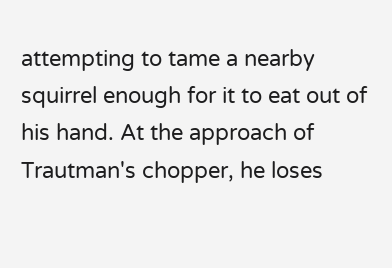attempting to tame a nearby squirrel enough for it to eat out of his hand. At the approach of Trautman's chopper, he loses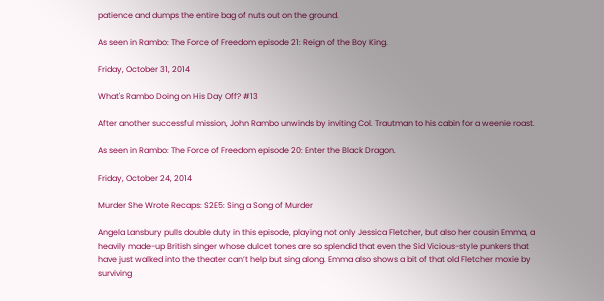patience and dumps the entire bag of nuts out on the ground.

As seen in Rambo: The Force of Freedom episode 21: Reign of the Boy King.

Friday, October 31, 2014

What's Rambo Doing on His Day Off? #13

After another successful mission, John Rambo unwinds by inviting Col. Trautman to his cabin for a weenie roast.

As seen in Rambo: The Force of Freedom episode 20: Enter the Black Dragon.

Friday, October 24, 2014

Murder She Wrote Recaps: S2E5: Sing a Song of Murder

Angela Lansbury pulls double duty in this episode, playing not only Jessica Fletcher, but also her cousin Emma, a heavily made-up British singer whose dulcet tones are so splendid that even the Sid Vicious-style punkers that have just walked into the theater can’t help but sing along. Emma also shows a bit of that old Fletcher moxie by surviving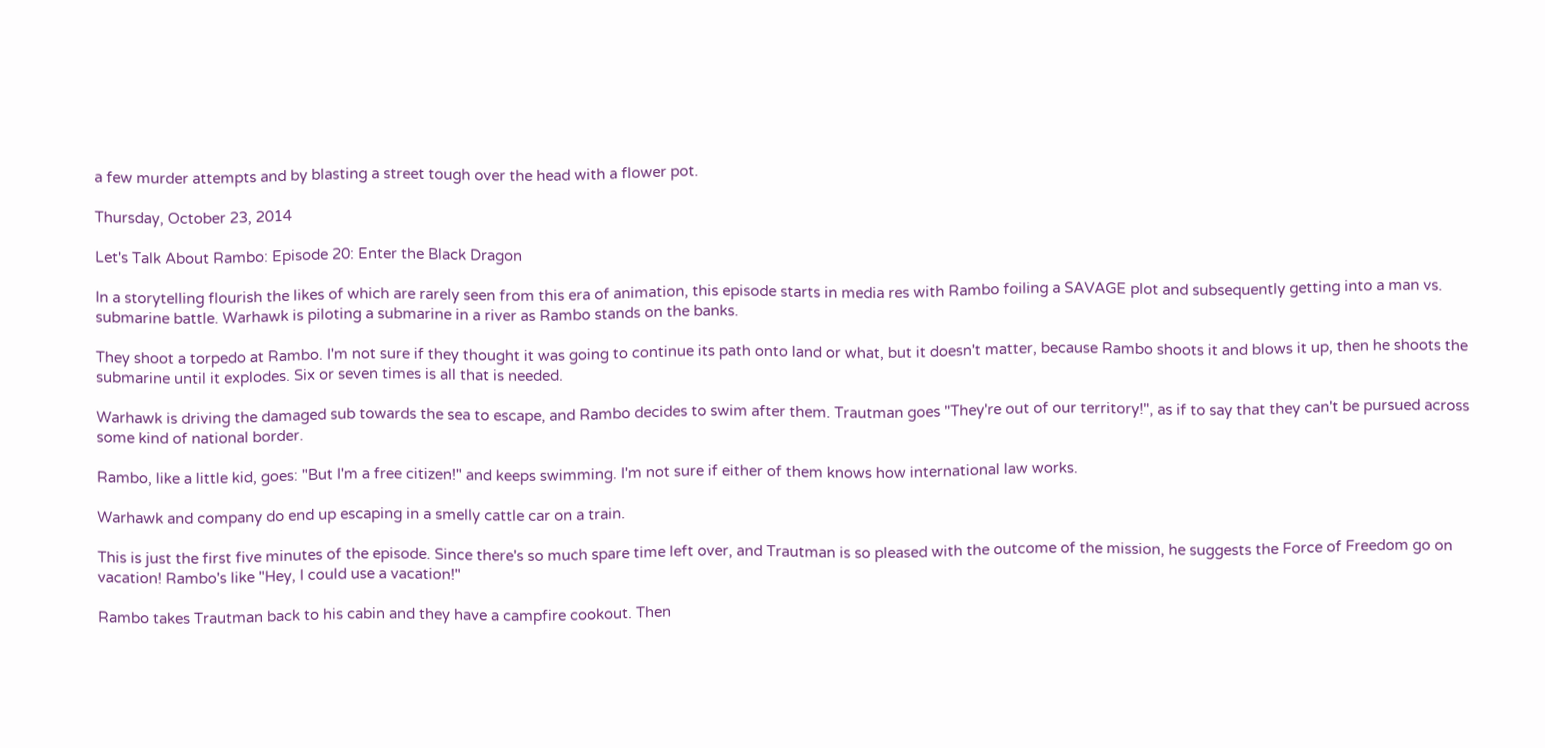a few murder attempts and by blasting a street tough over the head with a flower pot.

Thursday, October 23, 2014

Let's Talk About Rambo: Episode 20: Enter the Black Dragon

In a storytelling flourish the likes of which are rarely seen from this era of animation, this episode starts in media res with Rambo foiling a SAVAGE plot and subsequently getting into a man vs. submarine battle. Warhawk is piloting a submarine in a river as Rambo stands on the banks.

They shoot a torpedo at Rambo. I'm not sure if they thought it was going to continue its path onto land or what, but it doesn't matter, because Rambo shoots it and blows it up, then he shoots the submarine until it explodes. Six or seven times is all that is needed.

Warhawk is driving the damaged sub towards the sea to escape, and Rambo decides to swim after them. Trautman goes "They're out of our territory!", as if to say that they can't be pursued across some kind of national border.

Rambo, like a little kid, goes: "But I'm a free citizen!" and keeps swimming. I'm not sure if either of them knows how international law works.

Warhawk and company do end up escaping in a smelly cattle car on a train.

This is just the first five minutes of the episode. Since there's so much spare time left over, and Trautman is so pleased with the outcome of the mission, he suggests the Force of Freedom go on vacation! Rambo's like "Hey, I could use a vacation!"

Rambo takes Trautman back to his cabin and they have a campfire cookout. Then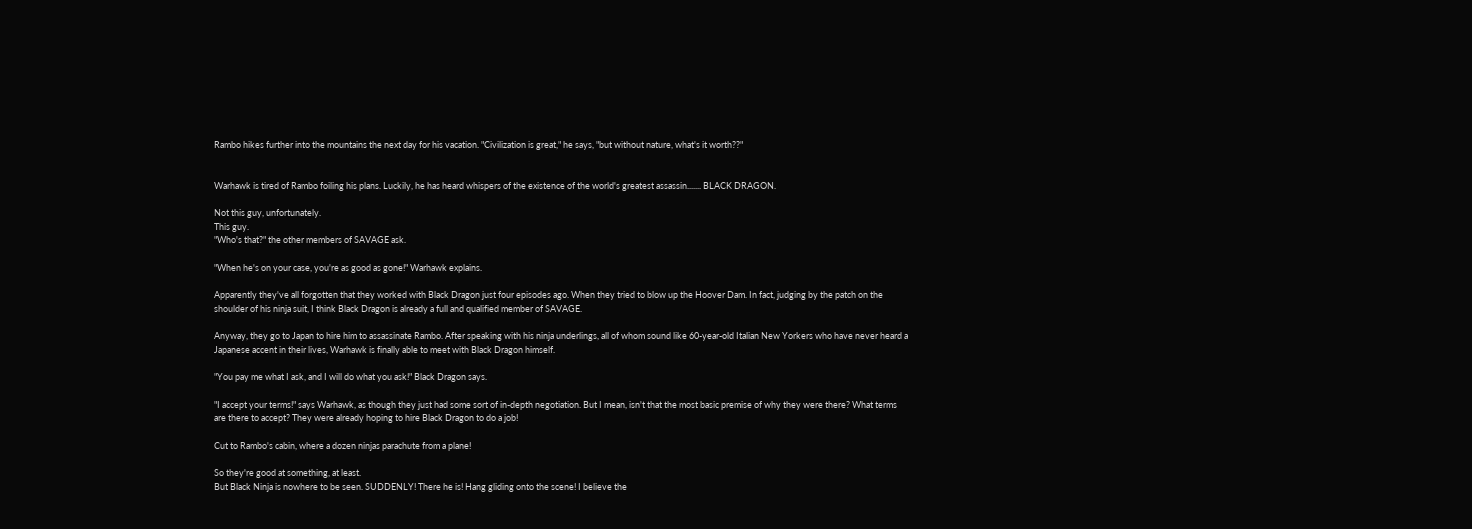Rambo hikes further into the mountains the next day for his vacation. "Civilization is great," he says, "but without nature, what's it worth??"


Warhawk is tired of Rambo foiling his plans. Luckily, he has heard whispers of the existence of the world's greatest assassin....... BLACK DRAGON.

Not this guy, unfortunately.
This guy.
"Who's that?" the other members of SAVAGE ask.

"When he's on your case, you're as good as gone!" Warhawk explains.

Apparently they've all forgotten that they worked with Black Dragon just four episodes ago. When they tried to blow up the Hoover Dam. In fact, judging by the patch on the shoulder of his ninja suit, I think Black Dragon is already a full and qualified member of SAVAGE.

Anyway, they go to Japan to hire him to assassinate Rambo. After speaking with his ninja underlings, all of whom sound like 60-year-old Italian New Yorkers who have never heard a Japanese accent in their lives, Warhawk is finally able to meet with Black Dragon himself.

"You pay me what I ask, and I will do what you ask!" Black Dragon says.

"I accept your terms!" says Warhawk, as though they just had some sort of in-depth negotiation. But I mean, isn't that the most basic premise of why they were there? What terms are there to accept? They were already hoping to hire Black Dragon to do a job!

Cut to Rambo's cabin, where a dozen ninjas parachute from a plane!

So they're good at something, at least.
But Black Ninja is nowhere to be seen. SUDDENLY! There he is! Hang gliding onto the scene! I believe the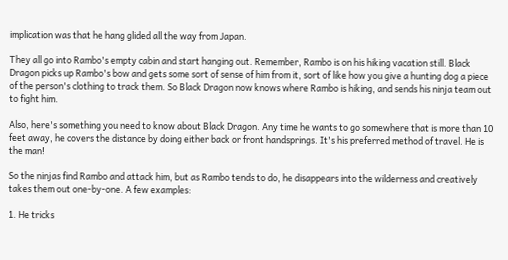implication was that he hang glided all the way from Japan.

They all go into Rambo's empty cabin and start hanging out. Remember, Rambo is on his hiking vacation still. Black Dragon picks up Rambo's bow and gets some sort of sense of him from it, sort of like how you give a hunting dog a piece of the person's clothing to track them. So Black Dragon now knows where Rambo is hiking, and sends his ninja team out to fight him.

Also, here's something you need to know about Black Dragon. Any time he wants to go somewhere that is more than 10 feet away, he covers the distance by doing either back or front handsprings. It's his preferred method of travel. He is the man!

So the ninjas find Rambo and attack him, but as Rambo tends to do, he disappears into the wilderness and creatively takes them out one-by-one. A few examples:

1. He tricks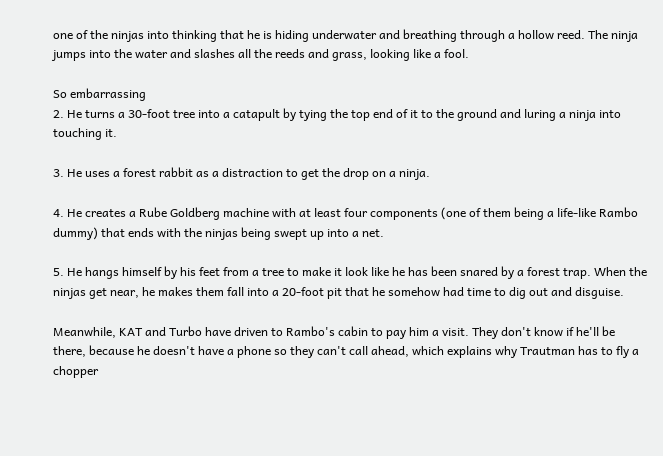one of the ninjas into thinking that he is hiding underwater and breathing through a hollow reed. The ninja jumps into the water and slashes all the reeds and grass, looking like a fool.

So embarrassing
2. He turns a 30-foot tree into a catapult by tying the top end of it to the ground and luring a ninja into touching it.

3. He uses a forest rabbit as a distraction to get the drop on a ninja.

4. He creates a Rube Goldberg machine with at least four components (one of them being a life-like Rambo dummy) that ends with the ninjas being swept up into a net.

5. He hangs himself by his feet from a tree to make it look like he has been snared by a forest trap. When the ninjas get near, he makes them fall into a 20-foot pit that he somehow had time to dig out and disguise.

Meanwhile, KAT and Turbo have driven to Rambo's cabin to pay him a visit. They don't know if he'll be there, because he doesn't have a phone so they can't call ahead, which explains why Trautman has to fly a chopper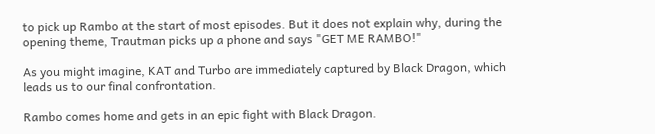to pick up Rambo at the start of most episodes. But it does not explain why, during the opening theme, Trautman picks up a phone and says "GET ME RAMBO!"

As you might imagine, KAT and Turbo are immediately captured by Black Dragon, which leads us to our final confrontation.

Rambo comes home and gets in an epic fight with Black Dragon.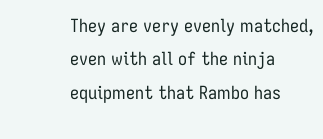They are very evenly matched, even with all of the ninja equipment that Rambo has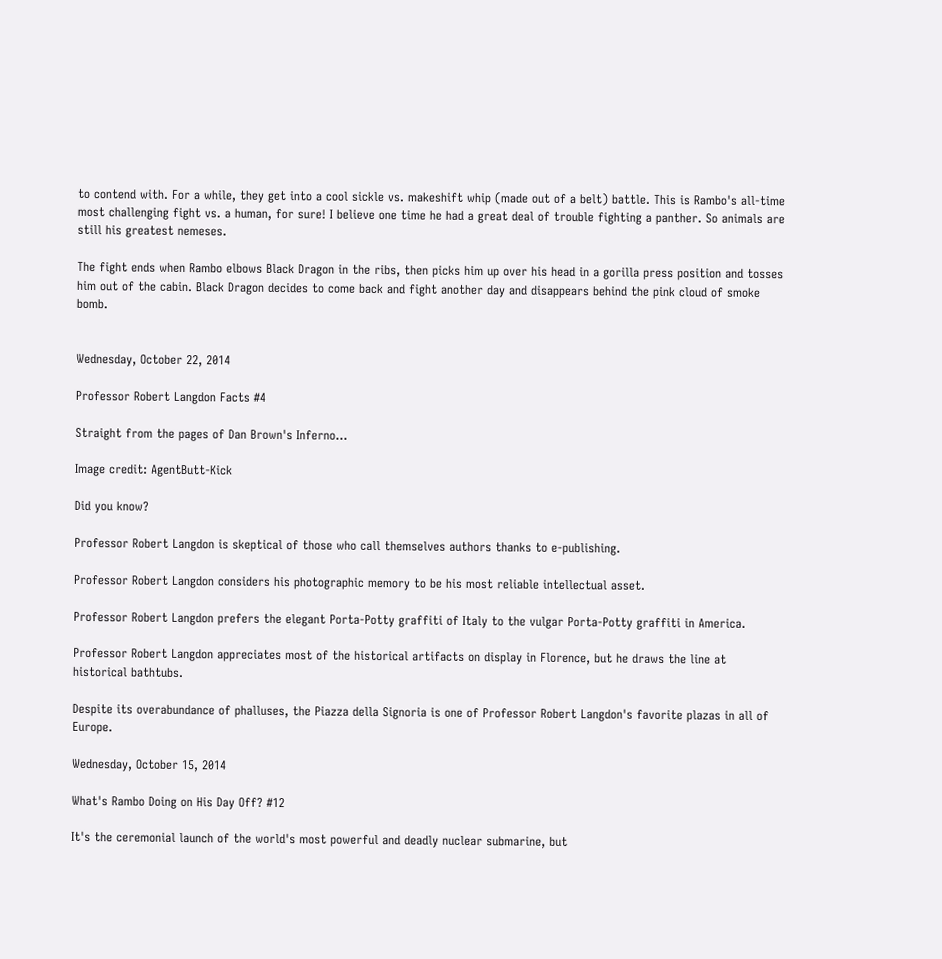to contend with. For a while, they get into a cool sickle vs. makeshift whip (made out of a belt) battle. This is Rambo's all-time most challenging fight vs. a human, for sure! I believe one time he had a great deal of trouble fighting a panther. So animals are still his greatest nemeses.

The fight ends when Rambo elbows Black Dragon in the ribs, then picks him up over his head in a gorilla press position and tosses him out of the cabin. Black Dragon decides to come back and fight another day and disappears behind the pink cloud of smoke bomb.


Wednesday, October 22, 2014

Professor Robert Langdon Facts #4

Straight from the pages of Dan Brown's Inferno...

Image credit: AgentButt-Kick

Did you know?

Professor Robert Langdon is skeptical of those who call themselves authors thanks to e-publishing.

Professor Robert Langdon considers his photographic memory to be his most reliable intellectual asset.

Professor Robert Langdon prefers the elegant Porta-Potty graffiti of Italy to the vulgar Porta-Potty graffiti in America.

Professor Robert Langdon appreciates most of the historical artifacts on display in Florence, but he draws the line at historical bathtubs.

Despite its overabundance of phalluses, the Piazza della Signoria is one of Professor Robert Langdon's favorite plazas in all of Europe.

Wednesday, October 15, 2014

What's Rambo Doing on His Day Off? #12

It's the ceremonial launch of the world's most powerful and deadly nuclear submarine, but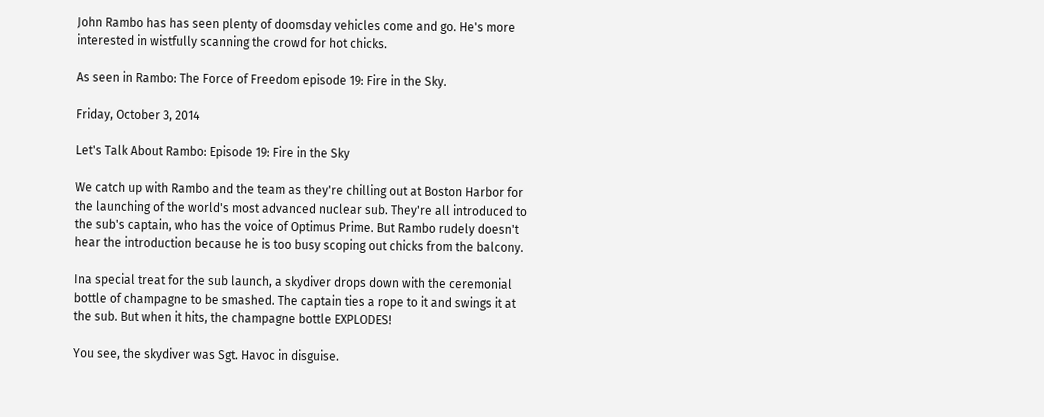John Rambo has has seen plenty of doomsday vehicles come and go. He's more interested in wistfully scanning the crowd for hot chicks.

As seen in Rambo: The Force of Freedom episode 19: Fire in the Sky.

Friday, October 3, 2014

Let's Talk About Rambo: Episode 19: Fire in the Sky

We catch up with Rambo and the team as they're chilling out at Boston Harbor for the launching of the world's most advanced nuclear sub. They're all introduced to the sub's captain, who has the voice of Optimus Prime. But Rambo rudely doesn't hear the introduction because he is too busy scoping out chicks from the balcony.

Ina special treat for the sub launch, a skydiver drops down with the ceremonial bottle of champagne to be smashed. The captain ties a rope to it and swings it at the sub. But when it hits, the champagne bottle EXPLODES!

You see, the skydiver was Sgt. Havoc in disguise.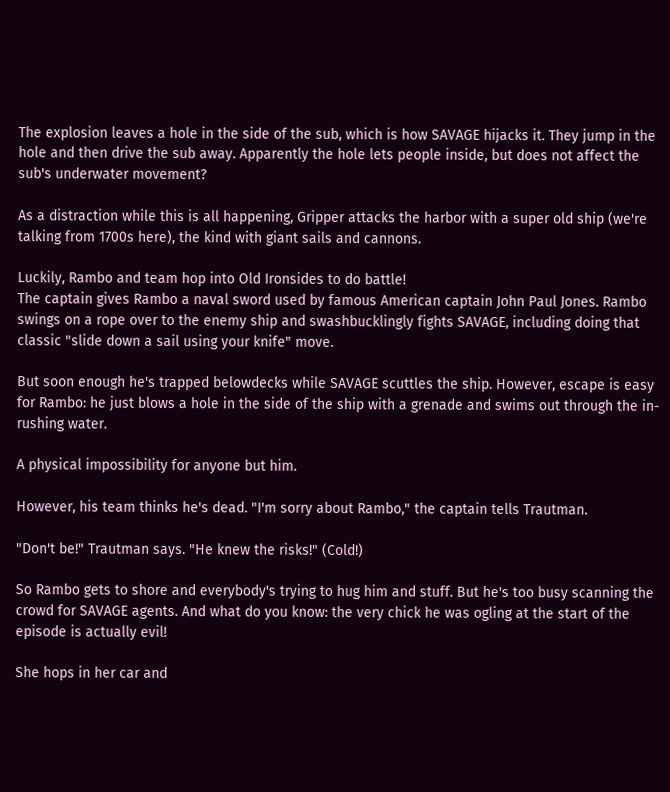The explosion leaves a hole in the side of the sub, which is how SAVAGE hijacks it. They jump in the hole and then drive the sub away. Apparently the hole lets people inside, but does not affect the sub's underwater movement?

As a distraction while this is all happening, Gripper attacks the harbor with a super old ship (we're talking from 1700s here), the kind with giant sails and cannons.

Luckily, Rambo and team hop into Old Ironsides to do battle!
The captain gives Rambo a naval sword used by famous American captain John Paul Jones. Rambo swings on a rope over to the enemy ship and swashbucklingly fights SAVAGE, including doing that classic "slide down a sail using your knife" move.

But soon enough he's trapped belowdecks while SAVAGE scuttles the ship. However, escape is easy for Rambo: he just blows a hole in the side of the ship with a grenade and swims out through the in-rushing water.

A physical impossibility for anyone but him.

However, his team thinks he's dead. "I'm sorry about Rambo," the captain tells Trautman.

"Don't be!" Trautman says. "He knew the risks!" (Cold!)

So Rambo gets to shore and everybody's trying to hug him and stuff. But he's too busy scanning the crowd for SAVAGE agents. And what do you know: the very chick he was ogling at the start of the episode is actually evil!

She hops in her car and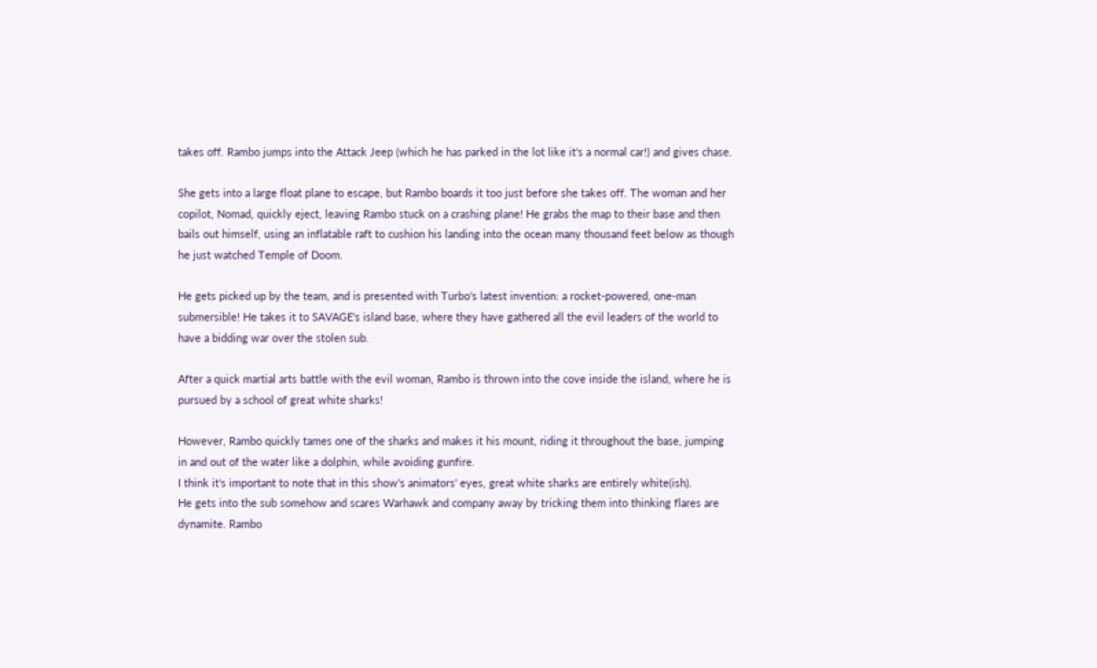takes off. Rambo jumps into the Attack Jeep (which he has parked in the lot like it's a normal car!) and gives chase.

She gets into a large float plane to escape, but Rambo boards it too just before she takes off. The woman and her copilot, Nomad, quickly eject, leaving Rambo stuck on a crashing plane! He grabs the map to their base and then bails out himself, using an inflatable raft to cushion his landing into the ocean many thousand feet below as though he just watched Temple of Doom.

He gets picked up by the team, and is presented with Turbo's latest invention: a rocket-powered, one-man submersible! He takes it to SAVAGE's island base, where they have gathered all the evil leaders of the world to have a bidding war over the stolen sub.

After a quick martial arts battle with the evil woman, Rambo is thrown into the cove inside the island, where he is pursued by a school of great white sharks!

However, Rambo quickly tames one of the sharks and makes it his mount, riding it throughout the base, jumping in and out of the water like a dolphin, while avoiding gunfire.
I think it's important to note that in this show's animators' eyes, great white sharks are entirely white(ish).
He gets into the sub somehow and scares Warhawk and company away by tricking them into thinking flares are dynamite. Rambo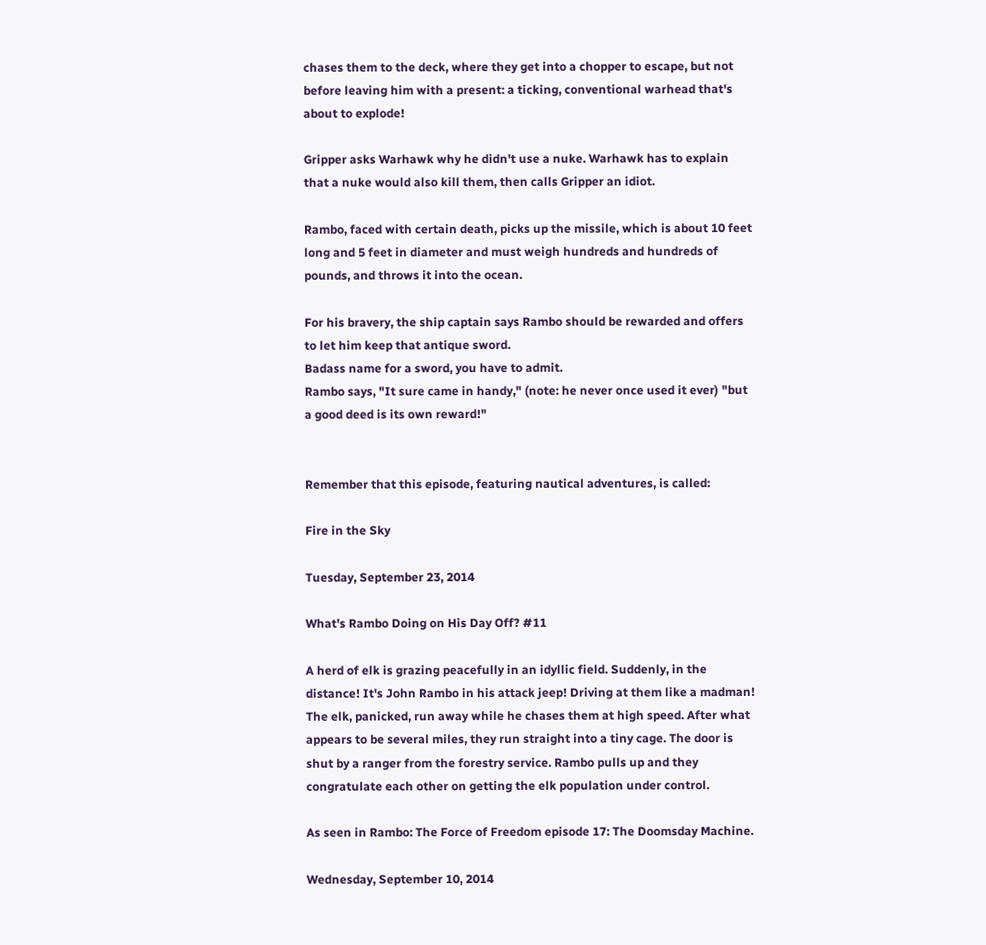chases them to the deck, where they get into a chopper to escape, but not before leaving him with a present: a ticking, conventional warhead that's about to explode!

Gripper asks Warhawk why he didn't use a nuke. Warhawk has to explain that a nuke would also kill them, then calls Gripper an idiot.

Rambo, faced with certain death, picks up the missile, which is about 10 feet long and 5 feet in diameter and must weigh hundreds and hundreds of pounds, and throws it into the ocean.

For his bravery, the ship captain says Rambo should be rewarded and offers to let him keep that antique sword.
Badass name for a sword, you have to admit.
Rambo says, "It sure came in handy," (note: he never once used it ever) "but a good deed is its own reward!"


Remember that this episode, featuring nautical adventures, is called:

Fire in the Sky

Tuesday, September 23, 2014

What's Rambo Doing on His Day Off? #11

A herd of elk is grazing peacefully in an idyllic field. Suddenly, in the distance! It's John Rambo in his attack jeep! Driving at them like a madman! The elk, panicked, run away while he chases them at high speed. After what appears to be several miles, they run straight into a tiny cage. The door is shut by a ranger from the forestry service. Rambo pulls up and they congratulate each other on getting the elk population under control.

As seen in Rambo: The Force of Freedom episode 17: The Doomsday Machine.

Wednesday, September 10, 2014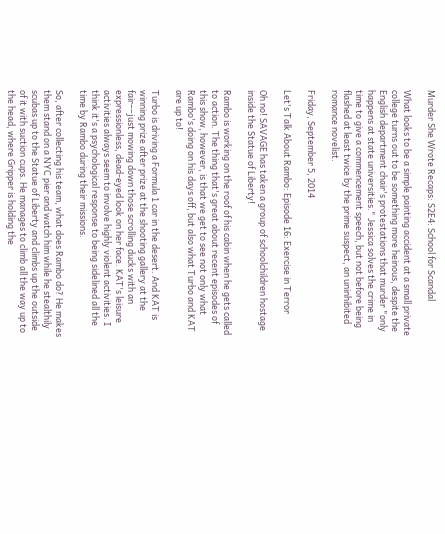Murder She Wrote Recaps: S2E4: School for Scandal

What looks to be a simple painting accident at a small private college turns out to be something more heinous, despite the English department chair's protestations that murder "only happens at state universities." Jessica solves the crime in time to give a commencement speech, but not before being flashed at least twice by the prime suspect, an uninhibited romance novelist.

Friday, September 5, 2014

Let's Talk About Rambo: Episode 16: Exercise in Terror

Oh no! SAVAGE has taken a group of schoolchildren hostage inside the Statue of Liberty!

Rambo is working on the roof of his cabin when he gets called to action. The thing that's great about recent episodes of this show, however, is that we get to see not only what Rambo's doing on his days off, but also what Turbo and KAT are up to!

Turbo is driving a Formula 1 car in the desert. And KAT is winning prize after prize at the shooting gallery at the fair––just mowing down those scrolling ducks with an expressionless, dead-eyed look on her face. KAT's leisure activities always seem to involve highly violent activities. I think it's a psychological response to being sidelined all the time by Rambo during their missions.

So, after collecting his team, what does Rambo do? He makes them stand on a NYC pier and watch him while he stealthily scubas up to the Statue of Liberty and climbs up the outside of it with suction cups. He manages to climb all the way up to the head, where Gripper is holding the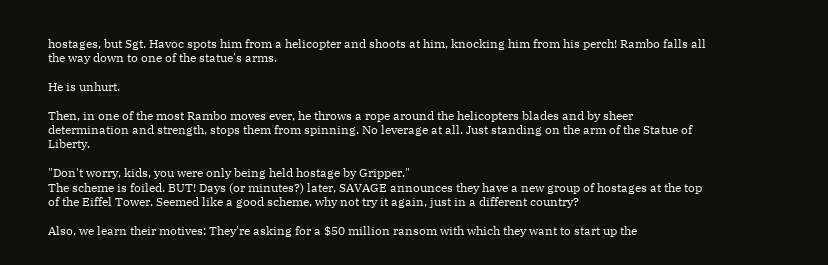hostages, but Sgt. Havoc spots him from a helicopter and shoots at him, knocking him from his perch! Rambo falls all the way down to one of the statue's arms.

He is unhurt.

Then, in one of the most Rambo moves ever, he throws a rope around the helicopters blades and by sheer determination and strength, stops them from spinning. No leverage at all. Just standing on the arm of the Statue of Liberty.

"Don't worry, kids, you were only being held hostage by Gripper."
The scheme is foiled. BUT! Days (or minutes?) later, SAVAGE announces they have a new group of hostages at the top of the Eiffel Tower. Seemed like a good scheme, why not try it again, just in a different country?

Also, we learn their motives: They're asking for a $50 million ransom with which they want to start up the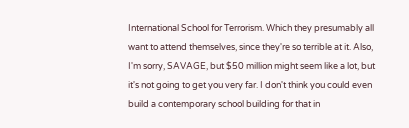International School for Terrorism. Which they presumably all want to attend themselves, since they're so terrible at it. Also, I'm sorry, SAVAGE, but $50 million might seem like a lot, but it's not going to get you very far. I don't think you could even build a contemporary school building for that in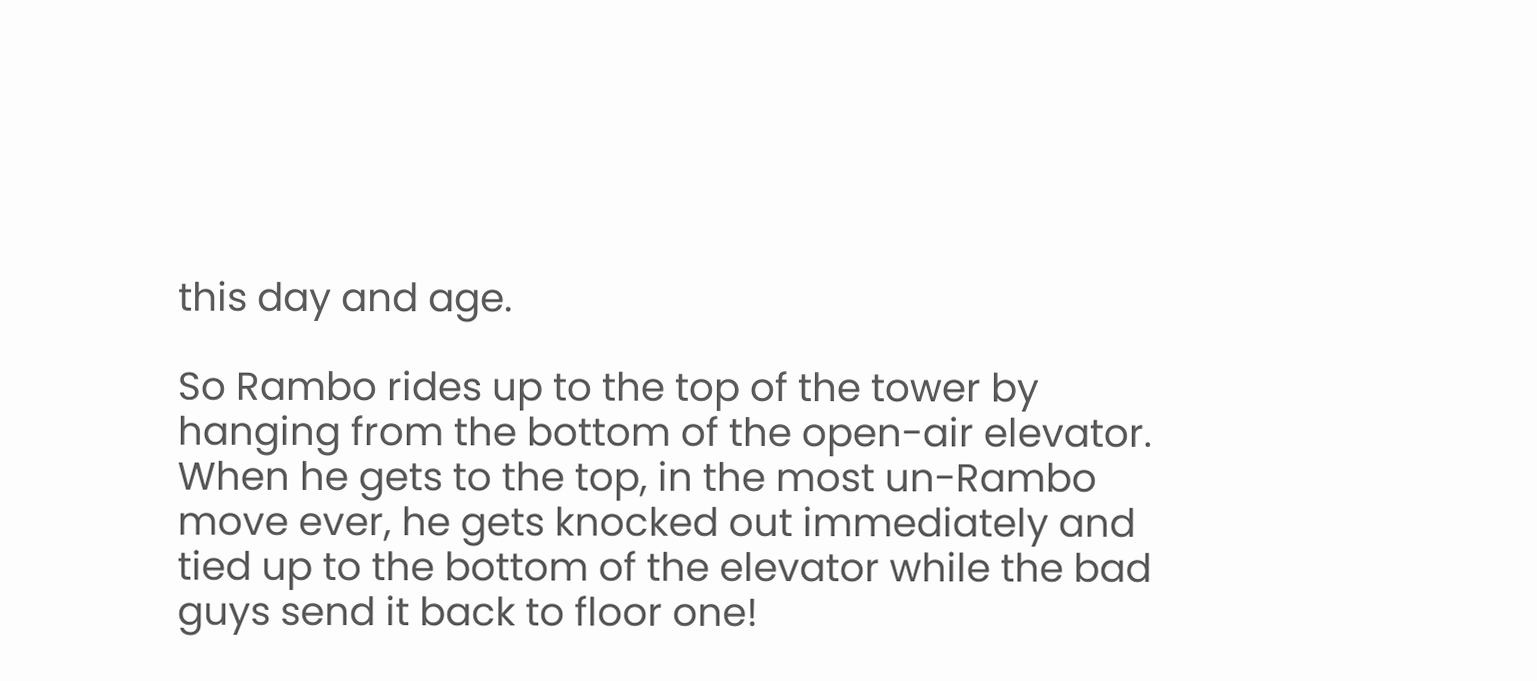this day and age.

So Rambo rides up to the top of the tower by hanging from the bottom of the open-air elevator. When he gets to the top, in the most un-Rambo move ever, he gets knocked out immediately and tied up to the bottom of the elevator while the bad guys send it back to floor one!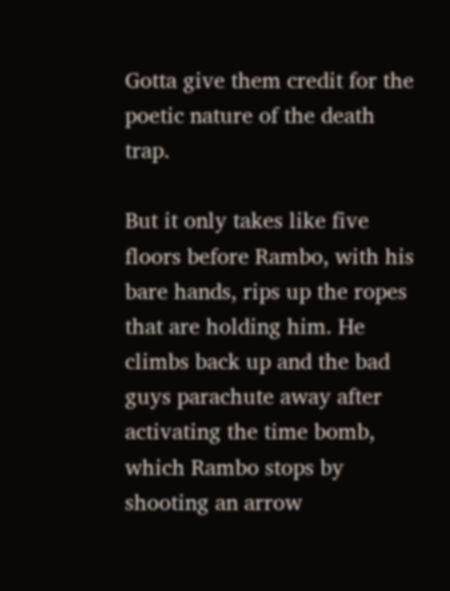Gotta give them credit for the poetic nature of the death trap.

But it only takes like five floors before Rambo, with his bare hands, rips up the ropes that are holding him. He climbs back up and the bad guys parachute away after activating the time bomb, which Rambo stops by shooting an arrow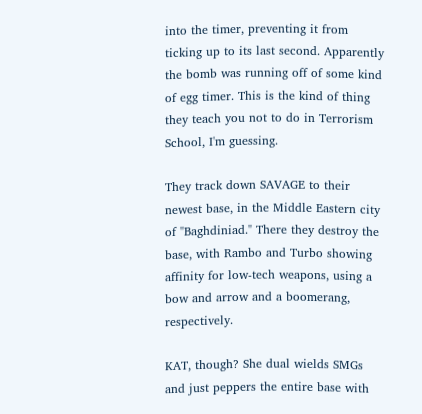into the timer, preventing it from ticking up to its last second. Apparently the bomb was running off of some kind of egg timer. This is the kind of thing they teach you not to do in Terrorism School, I'm guessing.

They track down SAVAGE to their newest base, in the Middle Eastern city of "Baghdiniad." There they destroy the base, with Rambo and Turbo showing affinity for low-tech weapons, using a bow and arrow and a boomerang, respectively.

KAT, though? She dual wields SMGs and just peppers the entire base with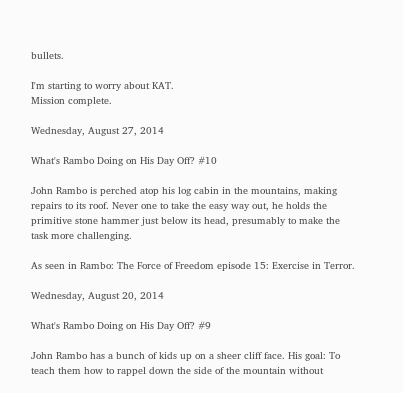bullets.

I'm starting to worry about KAT.
Mission complete.

Wednesday, August 27, 2014

What's Rambo Doing on His Day Off? #10

John Rambo is perched atop his log cabin in the mountains, making repairs to its roof. Never one to take the easy way out, he holds the primitive stone hammer just below its head, presumably to make the task more challenging.

As seen in Rambo: The Force of Freedom episode 15: Exercise in Terror.

Wednesday, August 20, 2014

What's Rambo Doing on His Day Off? #9

John Rambo has a bunch of kids up on a sheer cliff face. His goal: To teach them how to rappel down the side of the mountain without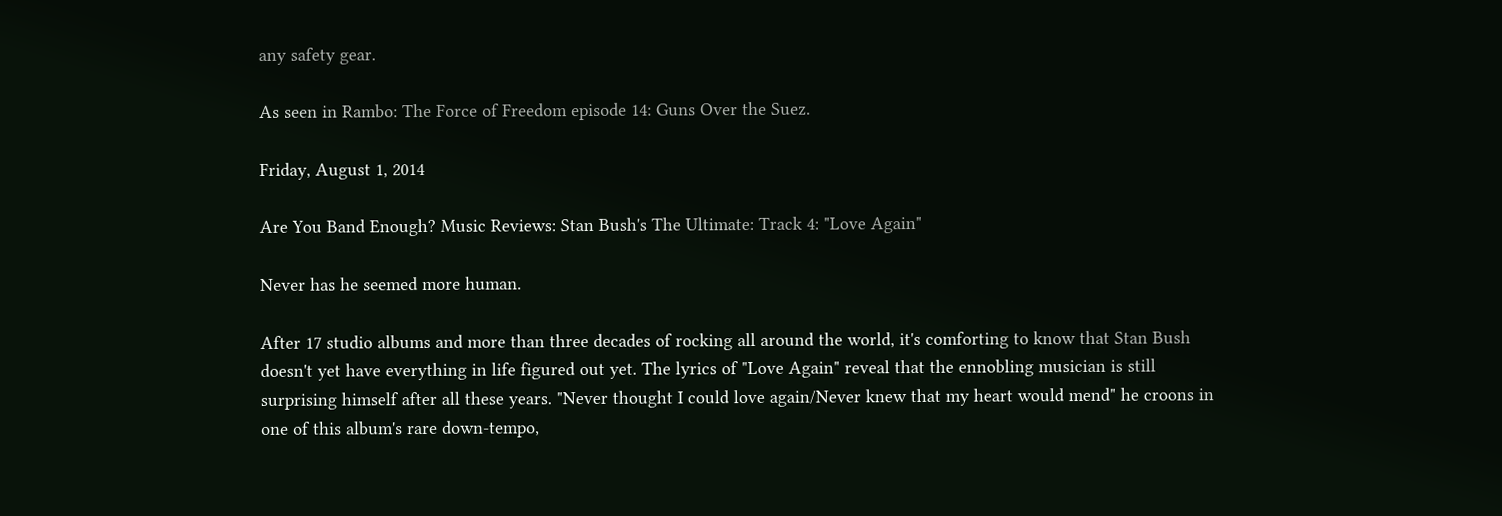any safety gear.

As seen in Rambo: The Force of Freedom episode 14: Guns Over the Suez.

Friday, August 1, 2014

Are You Band Enough? Music Reviews: Stan Bush's The Ultimate: Track 4: "Love Again"

Never has he seemed more human.

After 17 studio albums and more than three decades of rocking all around the world, it's comforting to know that Stan Bush doesn't yet have everything in life figured out yet. The lyrics of "Love Again" reveal that the ennobling musician is still surprising himself after all these years. "Never thought I could love again/Never knew that my heart would mend" he croons in one of this album's rare down-tempo,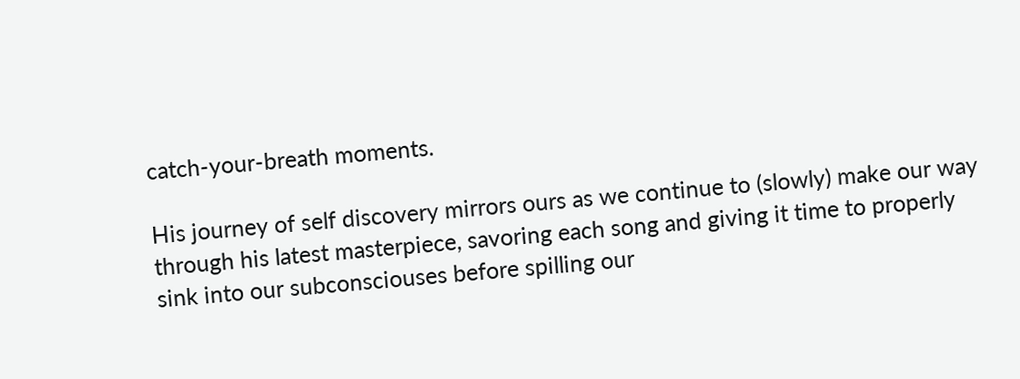catch-your-breath moments.

His journey of self discovery mirrors ours as we continue to (slowly) make our way through his latest masterpiece, savoring each song and giving it time to properly sink into our subconsciouses before spilling our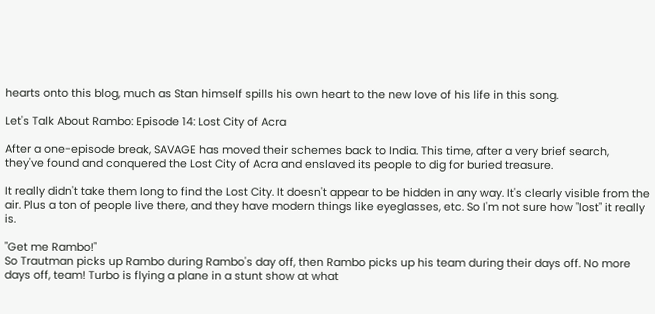hearts onto this blog, much as Stan himself spills his own heart to the new love of his life in this song.

Let's Talk About Rambo: Episode 14: Lost City of Acra

After a one-episode break, SAVAGE has moved their schemes back to India. This time, after a very brief search, they've found and conquered the Lost City of Acra and enslaved its people to dig for buried treasure.

It really didn't take them long to find the Lost City. It doesn't appear to be hidden in any way. It's clearly visible from the air. Plus a ton of people live there, and they have modern things like eyeglasses, etc. So I'm not sure how "lost" it really is.

"Get me Rambo!"
So Trautman picks up Rambo during Rambo's day off, then Rambo picks up his team during their days off. No more days off, team! Turbo is flying a plane in a stunt show at what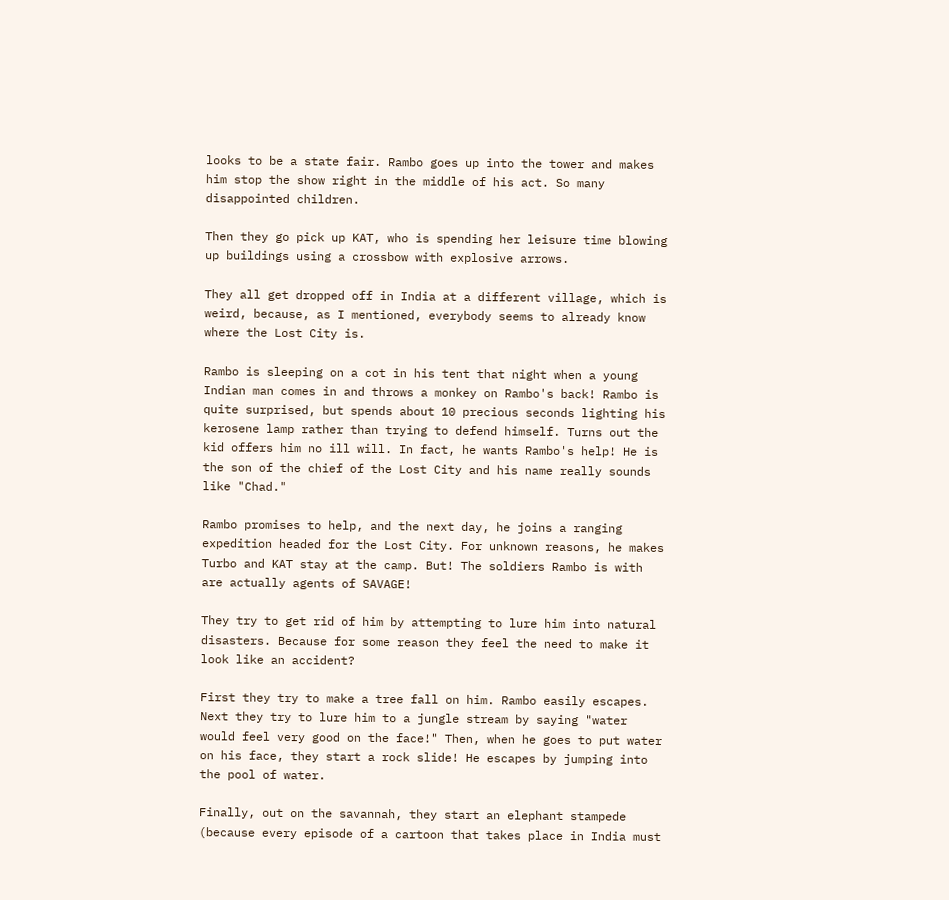looks to be a state fair. Rambo goes up into the tower and makes him stop the show right in the middle of his act. So many disappointed children.

Then they go pick up KAT, who is spending her leisure time blowing up buildings using a crossbow with explosive arrows.

They all get dropped off in India at a different village, which is weird, because, as I mentioned, everybody seems to already know where the Lost City is.

Rambo is sleeping on a cot in his tent that night when a young Indian man comes in and throws a monkey on Rambo's back! Rambo is quite surprised, but spends about 10 precious seconds lighting his kerosene lamp rather than trying to defend himself. Turns out the kid offers him no ill will. In fact, he wants Rambo's help! He is the son of the chief of the Lost City and his name really sounds like "Chad."

Rambo promises to help, and the next day, he joins a ranging expedition headed for the Lost City. For unknown reasons, he makes Turbo and KAT stay at the camp. But! The soldiers Rambo is with are actually agents of SAVAGE!

They try to get rid of him by attempting to lure him into natural disasters. Because for some reason they feel the need to make it look like an accident?

First they try to make a tree fall on him. Rambo easily escapes. Next they try to lure him to a jungle stream by saying "water would feel very good on the face!" Then, when he goes to put water on his face, they start a rock slide! He escapes by jumping into the pool of water.

Finally, out on the savannah, they start an elephant stampede (because every episode of a cartoon that takes place in India must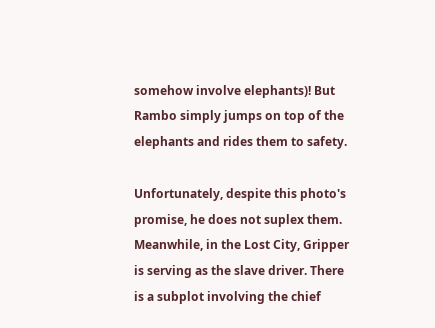somehow involve elephants)! But Rambo simply jumps on top of the elephants and rides them to safety.

Unfortunately, despite this photo's promise, he does not suplex them.
Meanwhile, in the Lost City, Gripper is serving as the slave driver. There is a subplot involving the chief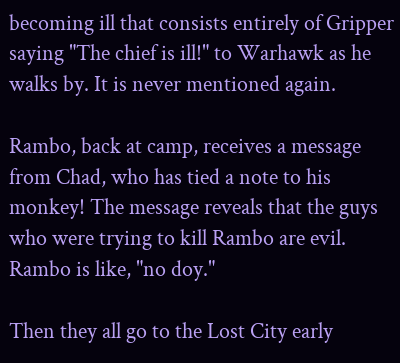becoming ill that consists entirely of Gripper saying "The chief is ill!" to Warhawk as he walks by. It is never mentioned again.

Rambo, back at camp, receives a message from Chad, who has tied a note to his monkey! The message reveals that the guys who were trying to kill Rambo are evil. Rambo is like, "no doy."

Then they all go to the Lost City early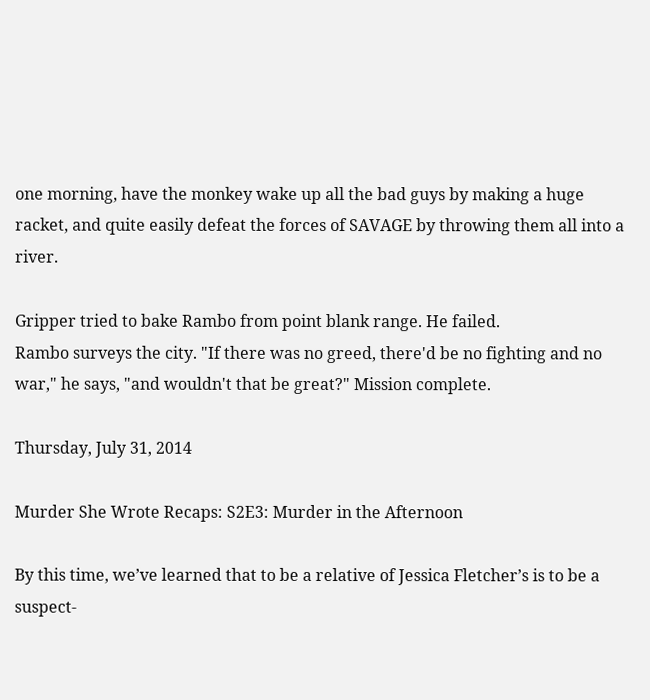one morning, have the monkey wake up all the bad guys by making a huge racket, and quite easily defeat the forces of SAVAGE by throwing them all into a river.

Gripper tried to bake Rambo from point blank range. He failed.
Rambo surveys the city. "If there was no greed, there'd be no fighting and no war," he says, "and wouldn't that be great?" Mission complete.

Thursday, July 31, 2014

Murder She Wrote Recaps: S2E3: Murder in the Afternoon

By this time, we’ve learned that to be a relative of Jessica Fletcher’s is to be a suspect-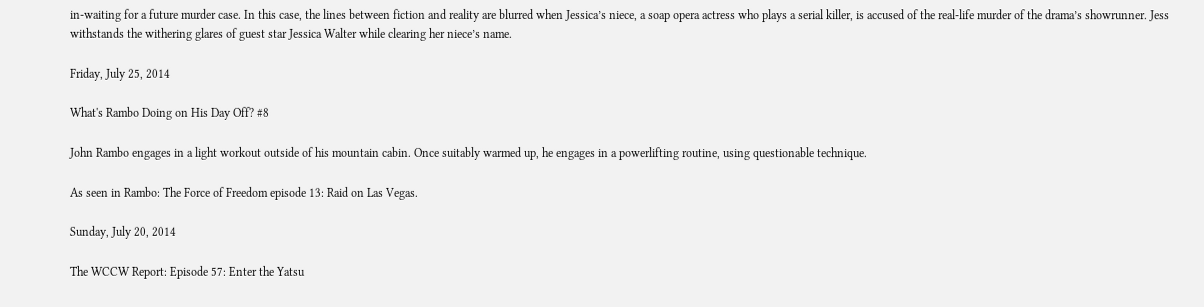in-waiting for a future murder case. In this case, the lines between fiction and reality are blurred when Jessica’s niece, a soap opera actress who plays a serial killer, is accused of the real-life murder of the drama’s showrunner. Jess withstands the withering glares of guest star Jessica Walter while clearing her niece’s name.

Friday, July 25, 2014

What's Rambo Doing on His Day Off? #8

John Rambo engages in a light workout outside of his mountain cabin. Once suitably warmed up, he engages in a powerlifting routine, using questionable technique.

As seen in Rambo: The Force of Freedom episode 13: Raid on Las Vegas.

Sunday, July 20, 2014

The WCCW Report: Episode 57: Enter the Yatsu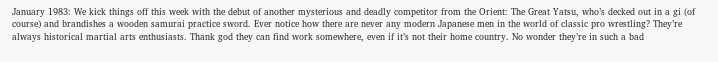January 1983: We kick things off this week with the debut of another mysterious and deadly competitor from the Orient: The Great Yatsu, who’s decked out in a gi (of course) and brandishes a wooden samurai practice sword. Ever notice how there are never any modern Japanese men in the world of classic pro wrestling? They’re always historical martial arts enthusiasts. Thank god they can find work somewhere, even if it’s not their home country. No wonder they’re in such a bad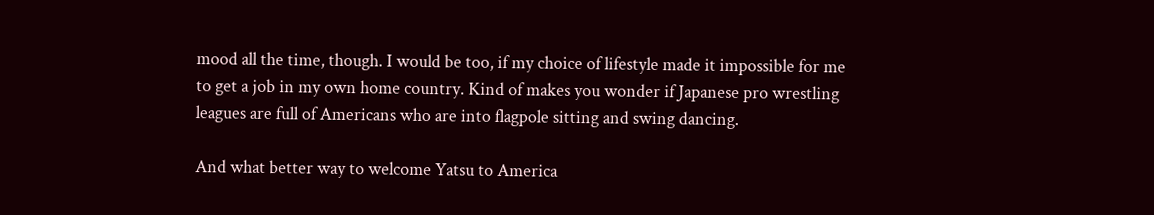mood all the time, though. I would be too, if my choice of lifestyle made it impossible for me to get a job in my own home country. Kind of makes you wonder if Japanese pro wrestling leagues are full of Americans who are into flagpole sitting and swing dancing.

And what better way to welcome Yatsu to America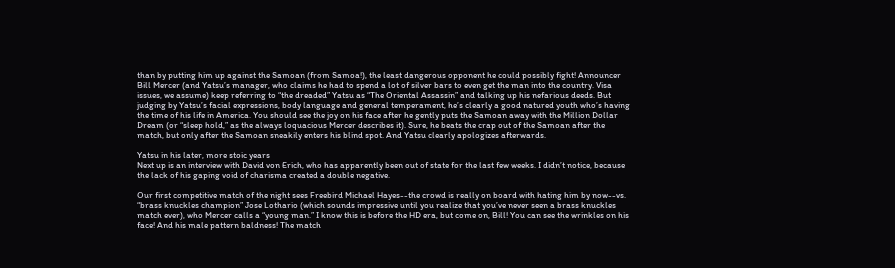than by putting him up against the Samoan (from Samoa!), the least dangerous opponent he could possibly fight! Announcer Bill Mercer (and Yatsu’s manager, who claims he had to spend a lot of silver bars to even get the man into the country. Visa issues, we assume) keep referring to “the dreaded” Yatsu as “The Oriental Assassin” and talking up his nefarious deeds. But judging by Yatsu’s facial expressions, body language and general temperament, he’s clearly a good natured youth who’s having the time of his life in America. You should see the joy on his face after he gently puts the Samoan away with the Million Dollar Dream (or “sleep hold,” as the always loquacious Mercer describes it). Sure, he beats the crap out of the Samoan after the match, but only after the Samoan sneakily enters his blind spot. And Yatsu clearly apologizes afterwards.

Yatsu in his later, more stoic years
Next up is an interview with David von Erich, who has apparently been out of state for the last few weeks. I didn’t notice, because the lack of his gaping void of charisma created a double negative.

Our first competitive match of the night sees Freebird Michael Hayes--the crowd is really on board with hating him by now--vs. “brass knuckles champion” Jose Lothario (which sounds impressive until you realize that you’ve never seen a brass knuckles match ever), who Mercer calls a “young man.” I know this is before the HD era, but come on, Bill! You can see the wrinkles on his face! And his male pattern baldness! The match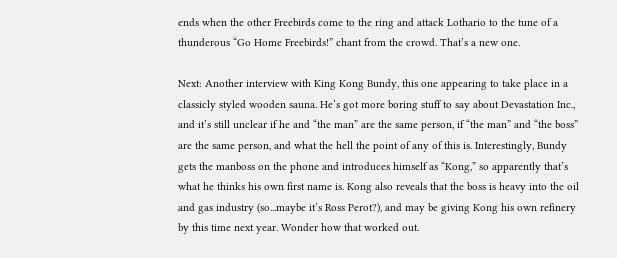ends when the other Freebirds come to the ring and attack Lothario to the tune of a thunderous “Go Home Freebirds!” chant from the crowd. That’s a new one.

Next: Another interview with King Kong Bundy, this one appearing to take place in a classicly styled wooden sauna. He’s got more boring stuff to say about Devastation Inc., and it’s still unclear if he and “the man” are the same person, if “the man” and “the boss” are the same person, and what the hell the point of any of this is. Interestingly, Bundy gets the manboss on the phone and introduces himself as “Kong,” so apparently that’s what he thinks his own first name is. Kong also reveals that the boss is heavy into the oil and gas industry (so...maybe it’s Ross Perot?), and may be giving Kong his own refinery by this time next year. Wonder how that worked out.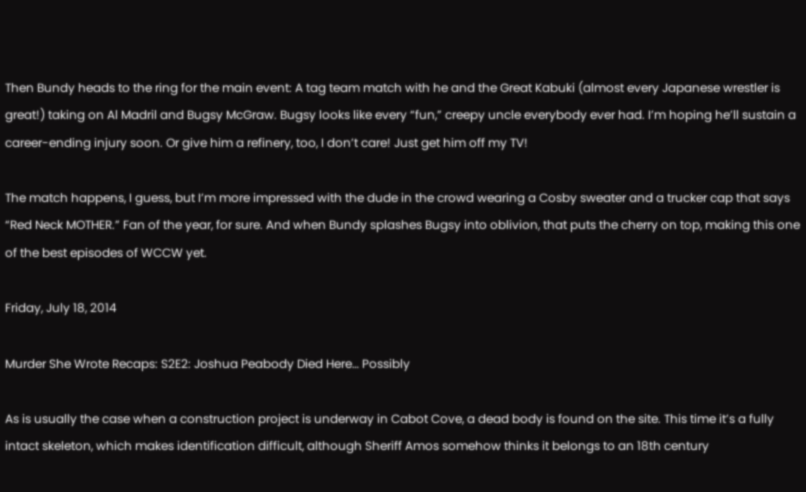Then Bundy heads to the ring for the main event: A tag team match with he and the Great Kabuki (almost every Japanese wrestler is great!) taking on Al Madril and Bugsy McGraw. Bugsy looks like every “fun,” creepy uncle everybody ever had. I’m hoping he’ll sustain a career-ending injury soon. Or give him a refinery, too, I don’t care! Just get him off my TV!

The match happens, I guess, but I’m more impressed with the dude in the crowd wearing a Cosby sweater and a trucker cap that says “Red Neck MOTHER.” Fan of the year, for sure. And when Bundy splashes Bugsy into oblivion, that puts the cherry on top, making this one of the best episodes of WCCW yet.

Friday, July 18, 2014

Murder She Wrote Recaps: S2E2: Joshua Peabody Died Here… Possibly

As is usually the case when a construction project is underway in Cabot Cove, a dead body is found on the site. This time it’s a fully intact skeleton, which makes identification difficult, although Sheriff Amos somehow thinks it belongs to an 18th century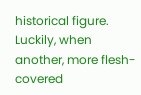historical figure. Luckily, when another, more flesh-covered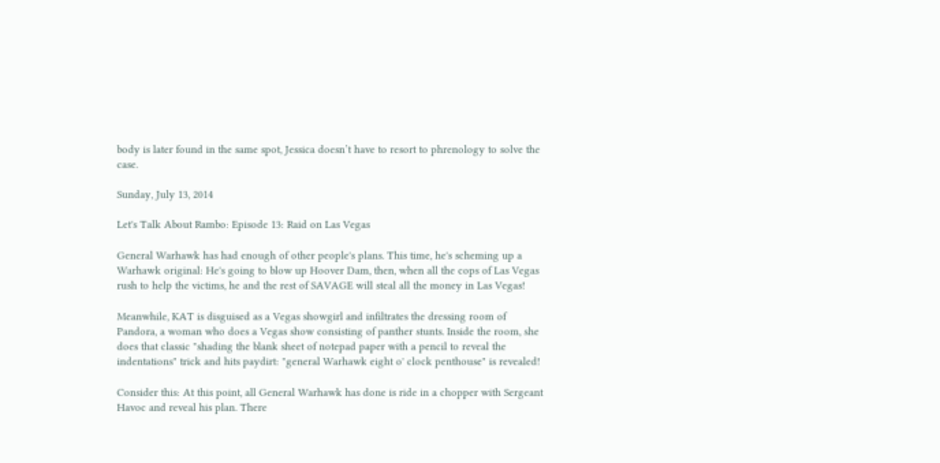body is later found in the same spot, Jessica doesn’t have to resort to phrenology to solve the case.

Sunday, July 13, 2014

Let's Talk About Rambo: Episode 13: Raid on Las Vegas

General Warhawk has had enough of other people's plans. This time, he's scheming up a Warhawk original: He's going to blow up Hoover Dam, then, when all the cops of Las Vegas rush to help the victims, he and the rest of SAVAGE will steal all the money in Las Vegas!

Meanwhile, KAT is disguised as a Vegas showgirl and infiltrates the dressing room of Pandora, a woman who does a Vegas show consisting of panther stunts. Inside the room, she does that classic "shading the blank sheet of notepad paper with a pencil to reveal the indentations" trick and hits paydirt: "general Warhawk eight o' clock penthouse" is revealed!

Consider this: At this point, all General Warhawk has done is ride in a chopper with Sergeant Havoc and reveal his plan. There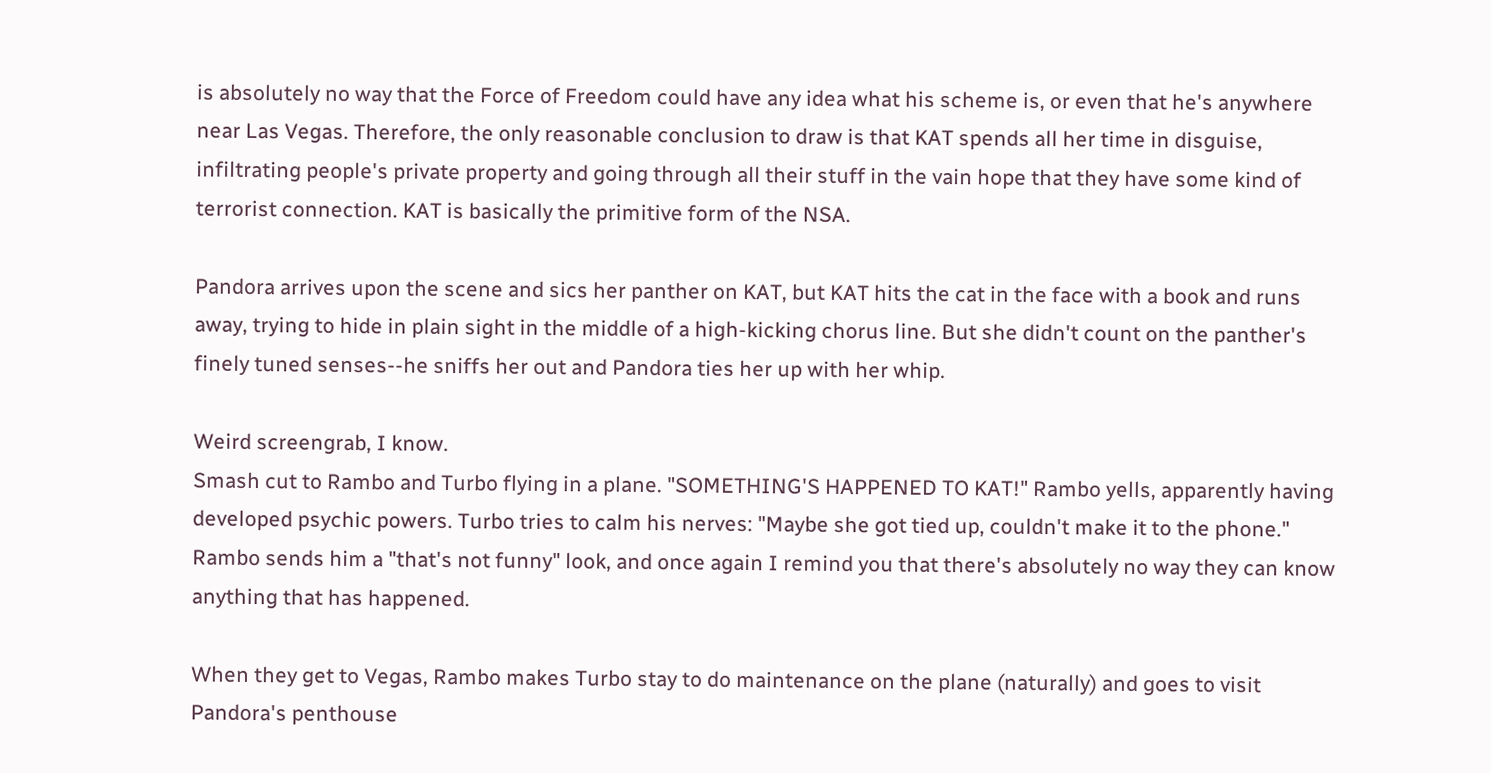is absolutely no way that the Force of Freedom could have any idea what his scheme is, or even that he's anywhere near Las Vegas. Therefore, the only reasonable conclusion to draw is that KAT spends all her time in disguise, infiltrating people's private property and going through all their stuff in the vain hope that they have some kind of terrorist connection. KAT is basically the primitive form of the NSA.

Pandora arrives upon the scene and sics her panther on KAT, but KAT hits the cat in the face with a book and runs away, trying to hide in plain sight in the middle of a high-kicking chorus line. But she didn't count on the panther's finely tuned senses--he sniffs her out and Pandora ties her up with her whip.

Weird screengrab, I know.
Smash cut to Rambo and Turbo flying in a plane. "SOMETHING'S HAPPENED TO KAT!" Rambo yells, apparently having developed psychic powers. Turbo tries to calm his nerves: "Maybe she got tied up, couldn't make it to the phone." Rambo sends him a "that's not funny" look, and once again I remind you that there's absolutely no way they can know anything that has happened.

When they get to Vegas, Rambo makes Turbo stay to do maintenance on the plane (naturally) and goes to visit Pandora's penthouse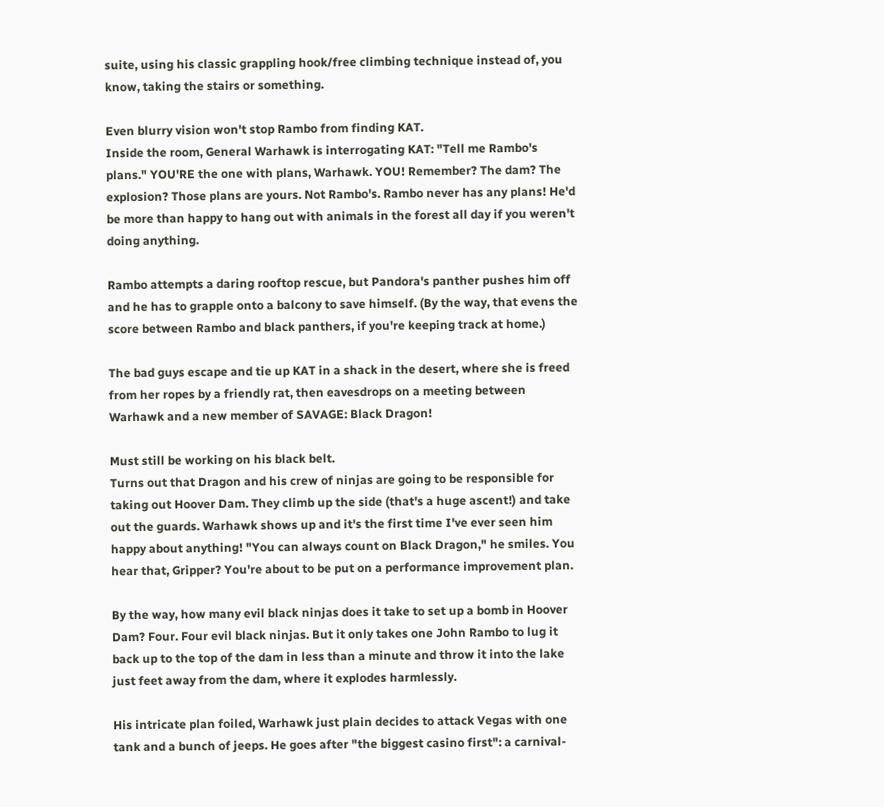suite, using his classic grappling hook/free climbing technique instead of, you know, taking the stairs or something.

Even blurry vision won't stop Rambo from finding KAT.
Inside the room, General Warhawk is interrogating KAT: "Tell me Rambo's plans." YOU'RE the one with plans, Warhawk. YOU! Remember? The dam? The explosion? Those plans are yours. Not Rambo's. Rambo never has any plans! He'd be more than happy to hang out with animals in the forest all day if you weren't doing anything.

Rambo attempts a daring rooftop rescue, but Pandora's panther pushes him off and he has to grapple onto a balcony to save himself. (By the way, that evens the score between Rambo and black panthers, if you're keeping track at home.)

The bad guys escape and tie up KAT in a shack in the desert, where she is freed from her ropes by a friendly rat, then eavesdrops on a meeting between Warhawk and a new member of SAVAGE: Black Dragon!

Must still be working on his black belt.
Turns out that Dragon and his crew of ninjas are going to be responsible for taking out Hoover Dam. They climb up the side (that's a huge ascent!) and take out the guards. Warhawk shows up and it's the first time I've ever seen him happy about anything! "You can always count on Black Dragon," he smiles. You hear that, Gripper? You're about to be put on a performance improvement plan.

By the way, how many evil black ninjas does it take to set up a bomb in Hoover Dam? Four. Four evil black ninjas. But it only takes one John Rambo to lug it back up to the top of the dam in less than a minute and throw it into the lake just feet away from the dam, where it explodes harmlessly.

His intricate plan foiled, Warhawk just plain decides to attack Vegas with one tank and a bunch of jeeps. He goes after "the biggest casino first": a carnival-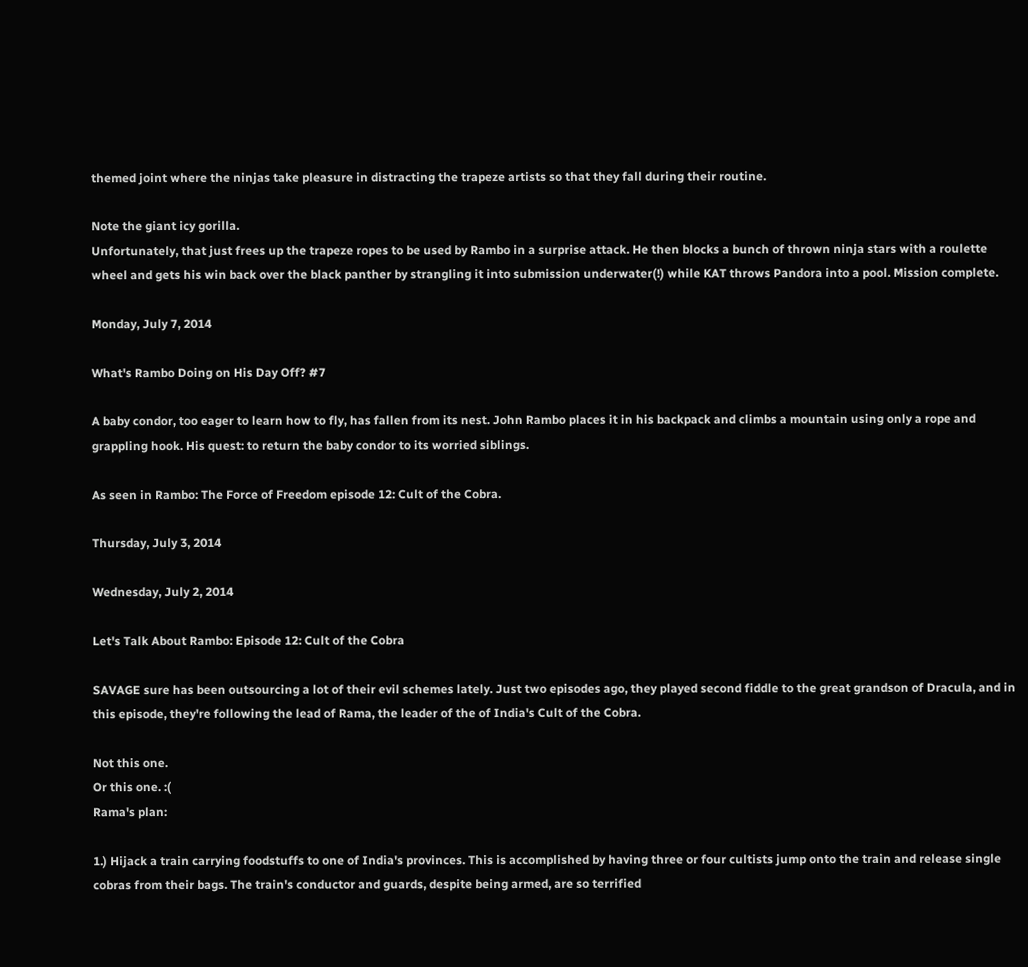themed joint where the ninjas take pleasure in distracting the trapeze artists so that they fall during their routine.

Note the giant icy gorilla.
Unfortunately, that just frees up the trapeze ropes to be used by Rambo in a surprise attack. He then blocks a bunch of thrown ninja stars with a roulette wheel and gets his win back over the black panther by strangling it into submission underwater(!) while KAT throws Pandora into a pool. Mission complete.

Monday, July 7, 2014

What's Rambo Doing on His Day Off? #7

A baby condor, too eager to learn how to fly, has fallen from its nest. John Rambo places it in his backpack and climbs a mountain using only a rope and grappling hook. His quest: to return the baby condor to its worried siblings.

As seen in Rambo: The Force of Freedom episode 12: Cult of the Cobra.

Thursday, July 3, 2014

Wednesday, July 2, 2014

Let's Talk About Rambo: Episode 12: Cult of the Cobra

SAVAGE sure has been outsourcing a lot of their evil schemes lately. Just two episodes ago, they played second fiddle to the great grandson of Dracula, and in this episode, they're following the lead of Rama, the leader of the of India's Cult of the Cobra.

Not this one.
Or this one. :(
Rama's plan:

1.) Hijack a train carrying foodstuffs to one of India's provinces. This is accomplished by having three or four cultists jump onto the train and release single cobras from their bags. The train's conductor and guards, despite being armed, are so terrified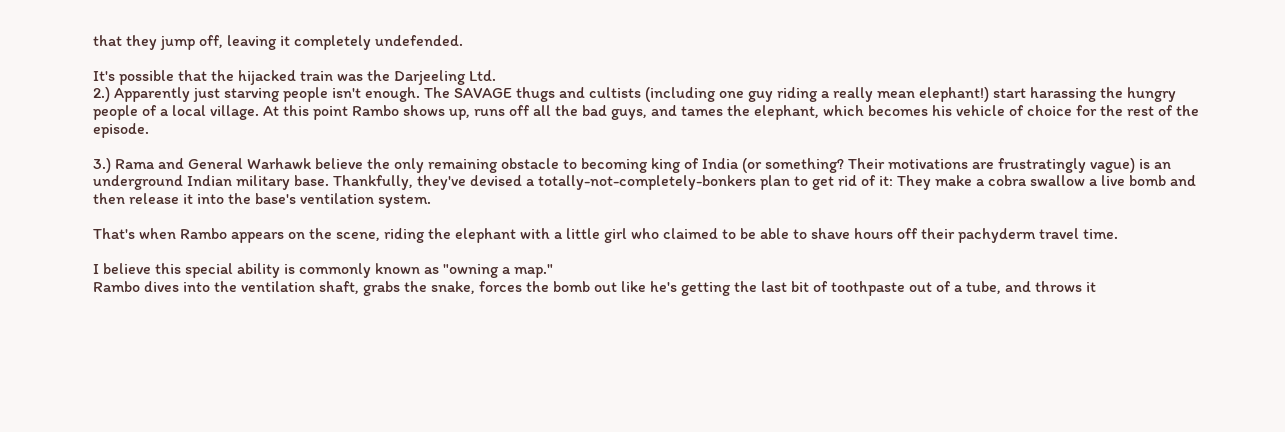that they jump off, leaving it completely undefended.

It's possible that the hijacked train was the Darjeeling Ltd.
2.) Apparently just starving people isn't enough. The SAVAGE thugs and cultists (including one guy riding a really mean elephant!) start harassing the hungry people of a local village. At this point Rambo shows up, runs off all the bad guys, and tames the elephant, which becomes his vehicle of choice for the rest of the episode.

3.) Rama and General Warhawk believe the only remaining obstacle to becoming king of India (or something? Their motivations are frustratingly vague) is an underground Indian military base. Thankfully, they've devised a totally-not-completely-bonkers plan to get rid of it: They make a cobra swallow a live bomb and then release it into the base's ventilation system.

That's when Rambo appears on the scene, riding the elephant with a little girl who claimed to be able to shave hours off their pachyderm travel time.

I believe this special ability is commonly known as "owning a map."
Rambo dives into the ventilation shaft, grabs the snake, forces the bomb out like he's getting the last bit of toothpaste out of a tube, and throws it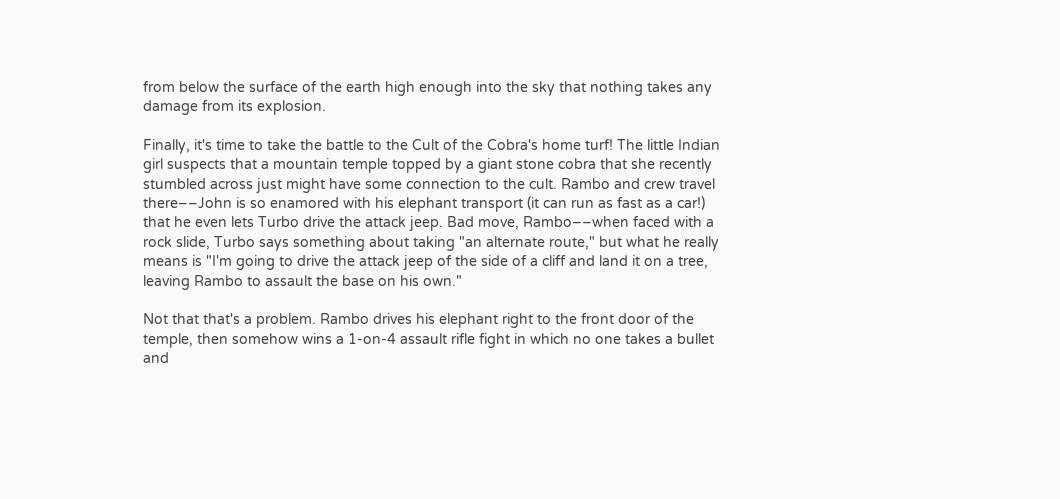from below the surface of the earth high enough into the sky that nothing takes any damage from its explosion.

Finally, it's time to take the battle to the Cult of the Cobra's home turf! The little Indian girl suspects that a mountain temple topped by a giant stone cobra that she recently stumbled across just might have some connection to the cult. Rambo and crew travel there––John is so enamored with his elephant transport (it can run as fast as a car!) that he even lets Turbo drive the attack jeep. Bad move, Rambo––when faced with a rock slide, Turbo says something about taking "an alternate route," but what he really means is "I'm going to drive the attack jeep of the side of a cliff and land it on a tree, leaving Rambo to assault the base on his own."

Not that that's a problem. Rambo drives his elephant right to the front door of the temple, then somehow wins a 1-on-4 assault rifle fight in which no one takes a bullet and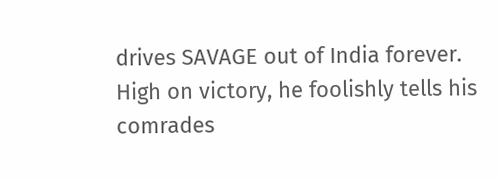drives SAVAGE out of India forever. High on victory, he foolishly tells his comrades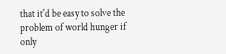that it'd be easy to solve the problem of world hunger if only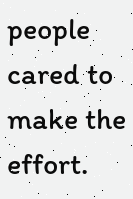people cared to make the effort.